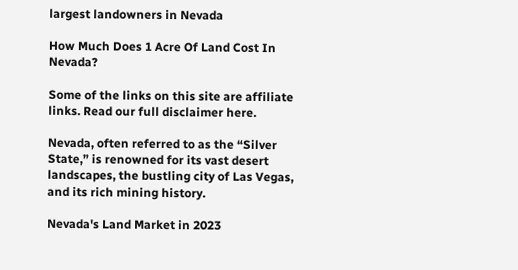largest landowners in Nevada

How Much Does 1 Acre Of Land Cost In Nevada?

Some of the links on this site are affiliate links. Read our full disclaimer here.

Nevada, often referred to as the “Silver State,” is renowned for its vast desert landscapes, the bustling city of Las Vegas, and its rich mining history.

Nevada's Land Market in 2023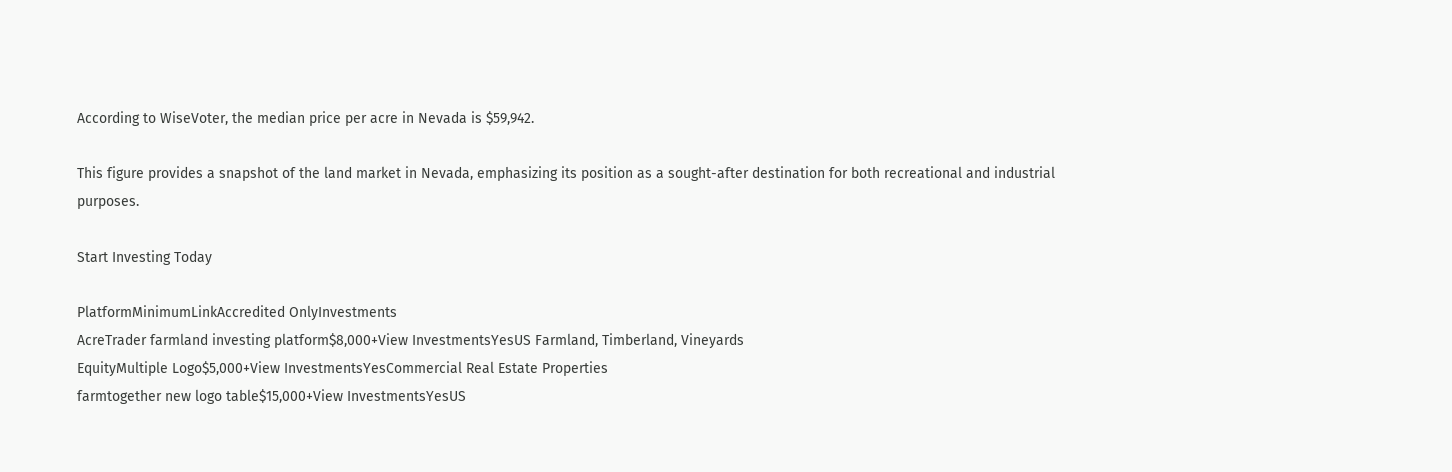According to WiseVoter, the median price per acre in Nevada is $59,942.

This figure provides a snapshot of the land market in Nevada, emphasizing its position as a sought-after destination for both recreational and industrial purposes.

Start Investing Today

PlatformMinimumLinkAccredited OnlyInvestments
AcreTrader farmland investing platform$8,000+View InvestmentsYesUS Farmland, Timberland, Vineyards
EquityMultiple Logo$5,000+View InvestmentsYesCommercial Real Estate Properties
farmtogether new logo table$15,000+View InvestmentsYesUS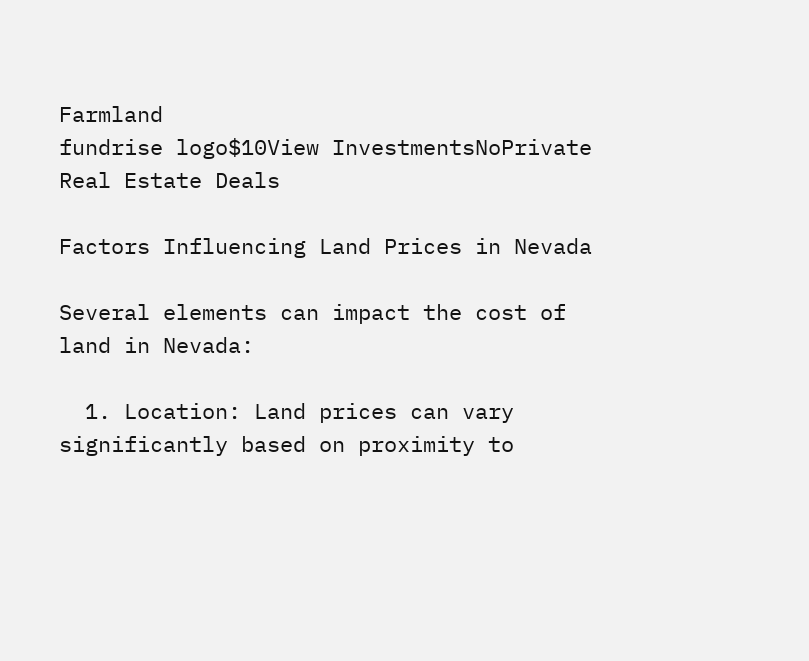Farmland
fundrise logo$10View InvestmentsNoPrivate Real Estate Deals

Factors Influencing Land Prices in Nevada

Several elements can impact the cost of land in Nevada:

  1. Location: Land prices can vary significantly based on proximity to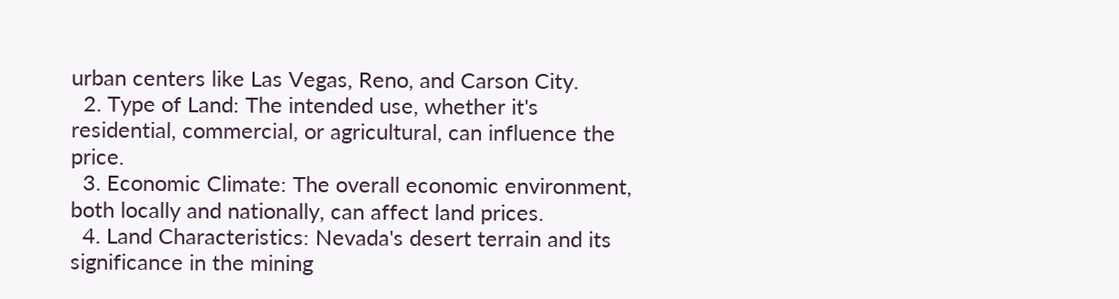urban centers like Las Vegas, Reno, and Carson City.
  2. Type of Land: The intended use, whether it's residential, commercial, or agricultural, can influence the price.
  3. Economic Climate: The overall economic environment, both locally and nationally, can affect land prices.
  4. Land Characteristics: Nevada's desert terrain and its significance in the mining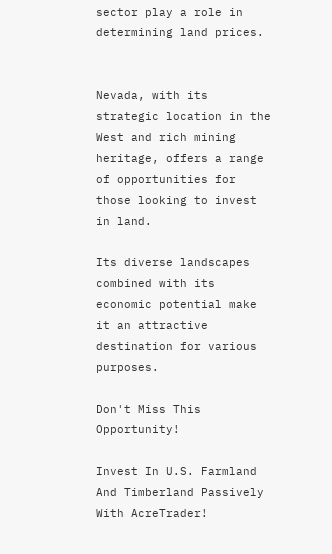sector play a role in determining land prices.


Nevada, with its strategic location in the West and rich mining heritage, offers a range of opportunities for those looking to invest in land.

Its diverse landscapes combined with its economic potential make it an attractive destination for various purposes.

Don't Miss This Opportunity!

Invest In U.S. Farmland And Timberland Passively With AcreTrader!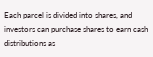Each parcel is divided into shares, and investors can purchase shares to earn cash distributions as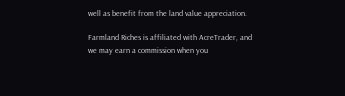well as benefit from the land value appreciation.

Farmland Riches is affiliated with AcreTrader, and we may earn a commission when you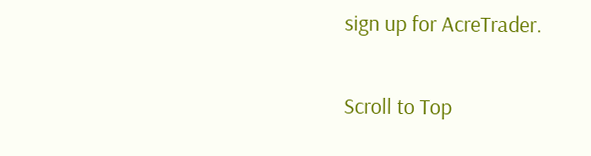sign up for AcreTrader.

Scroll to Top